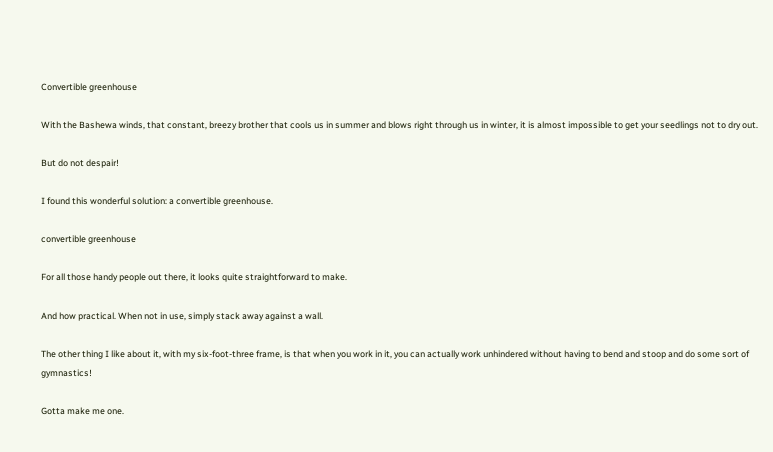Convertible greenhouse

With the Bashewa winds, that constant, breezy brother that cools us in summer and blows right through us in winter, it is almost impossible to get your seedlings not to dry out.

But do not despair!

I found this wonderful solution: a convertible greenhouse.

convertible greenhouse

For all those handy people out there, it looks quite straightforward to make.

And how practical. When not in use, simply stack away against a wall.

The other thing I like about it, with my six-foot-three frame, is that when you work in it, you can actually work unhindered without having to bend and stoop and do some sort of gymnastics!

Gotta make me one.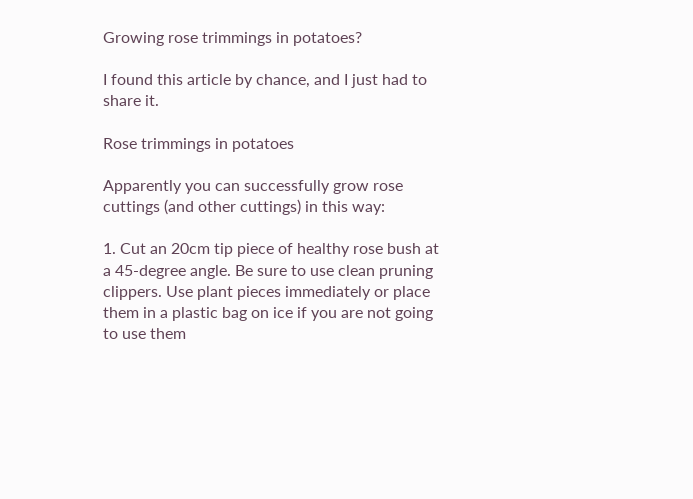Growing rose trimmings in potatoes?

I found this article by chance, and I just had to share it.

Rose trimmings in potatoes

Apparently you can successfully grow rose cuttings (and other cuttings) in this way:

1. Cut an 20cm tip piece of healthy rose bush at a 45-degree angle. Be sure to use clean pruning clippers. Use plant pieces immediately or place them in a plastic bag on ice if you are not going to use them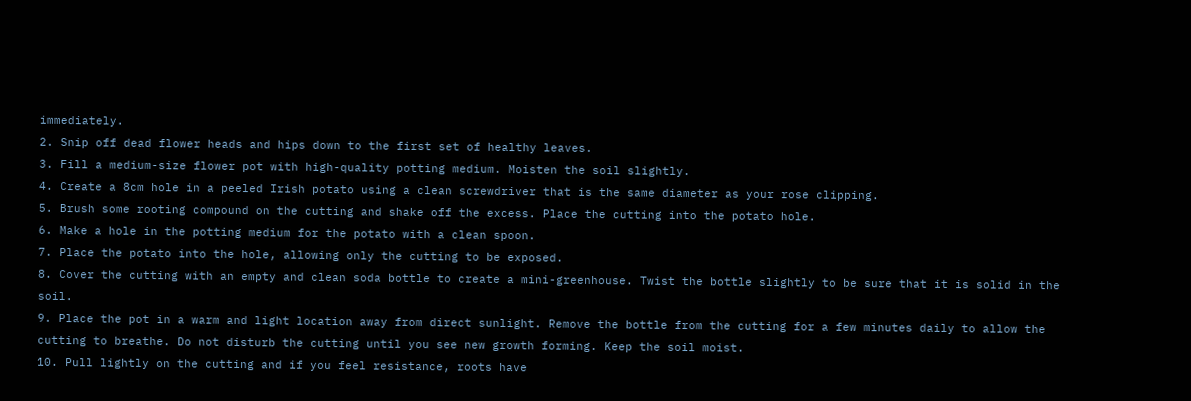immediately.
2. Snip off dead flower heads and hips down to the first set of healthy leaves.
3. Fill a medium-size flower pot with high-quality potting medium. Moisten the soil slightly.
4. Create a 8cm hole in a peeled Irish potato using a clean screwdriver that is the same diameter as your rose clipping.
5. Brush some rooting compound on the cutting and shake off the excess. Place the cutting into the potato hole.
6. Make a hole in the potting medium for the potato with a clean spoon.
7. Place the potato into the hole, allowing only the cutting to be exposed.
8. Cover the cutting with an empty and clean soda bottle to create a mini-greenhouse. Twist the bottle slightly to be sure that it is solid in the soil.
9. Place the pot in a warm and light location away from direct sunlight. Remove the bottle from the cutting for a few minutes daily to allow the cutting to breathe. Do not disturb the cutting until you see new growth forming. Keep the soil moist.
10. Pull lightly on the cutting and if you feel resistance, roots have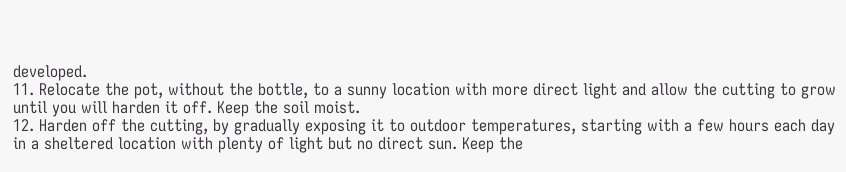developed.
11. Relocate the pot, without the bottle, to a sunny location with more direct light and allow the cutting to grow until you will harden it off. Keep the soil moist.
12. Harden off the cutting, by gradually exposing it to outdoor temperatures, starting with a few hours each day in a sheltered location with plenty of light but no direct sun. Keep the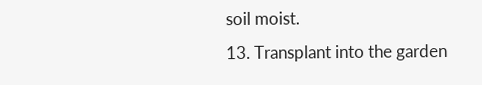soil moist.
13. Transplant into the garden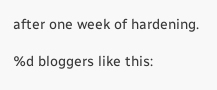after one week of hardening.

%d bloggers like this: